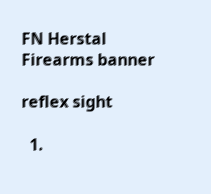FN Herstal Firearms banner

reflex sight

  1.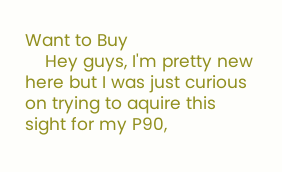Want to Buy
    Hey guys, I'm pretty new here but I was just curious on trying to aquire this sight for my P90,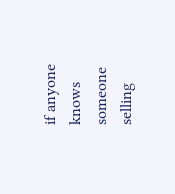if anyone knows someone selling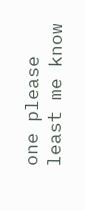one please least me know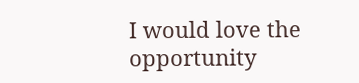I would love the opportunity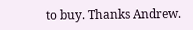to buy. Thanks Andrew.